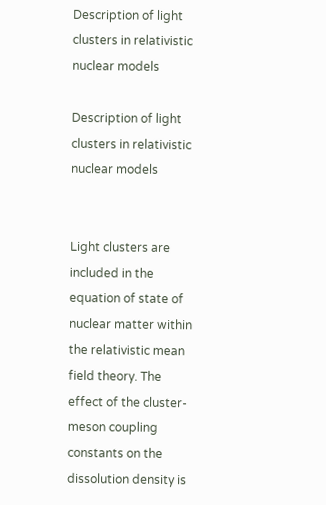Description of light clusters in relativistic nuclear models

Description of light clusters in relativistic nuclear models


Light clusters are included in the equation of state of nuclear matter within the relativistic mean field theory. The effect of the cluster-meson coupling constants on the dissolution density is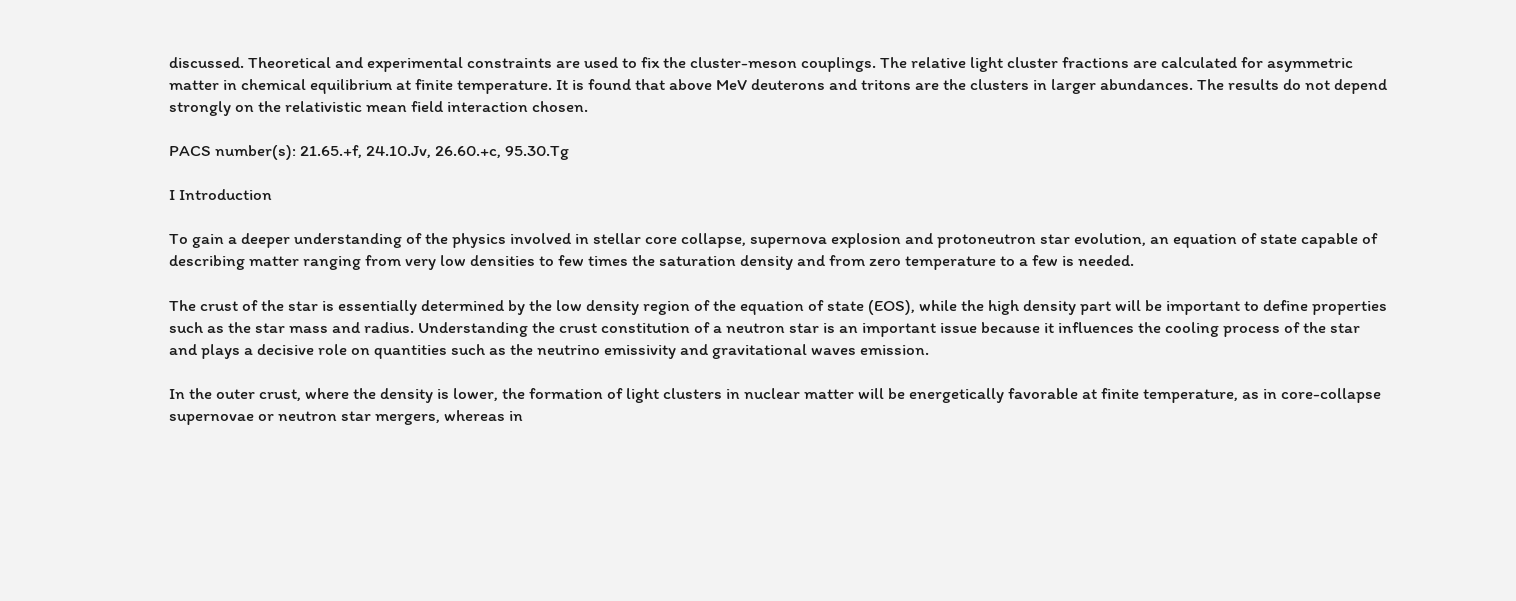discussed. Theoretical and experimental constraints are used to fix the cluster-meson couplings. The relative light cluster fractions are calculated for asymmetric matter in chemical equilibrium at finite temperature. It is found that above MeV deuterons and tritons are the clusters in larger abundances. The results do not depend strongly on the relativistic mean field interaction chosen.

PACS number(s): 21.65.+f, 24.10.Jv, 26.60.+c, 95.30.Tg

I Introduction

To gain a deeper understanding of the physics involved in stellar core collapse, supernova explosion and protoneutron star evolution, an equation of state capable of describing matter ranging from very low densities to few times the saturation density and from zero temperature to a few is needed.

The crust of the star is essentially determined by the low density region of the equation of state (EOS), while the high density part will be important to define properties such as the star mass and radius. Understanding the crust constitution of a neutron star is an important issue because it influences the cooling process of the star and plays a decisive role on quantities such as the neutrino emissivity and gravitational waves emission.

In the outer crust, where the density is lower, the formation of light clusters in nuclear matter will be energetically favorable at finite temperature, as in core-collapse supernovae or neutron star mergers, whereas in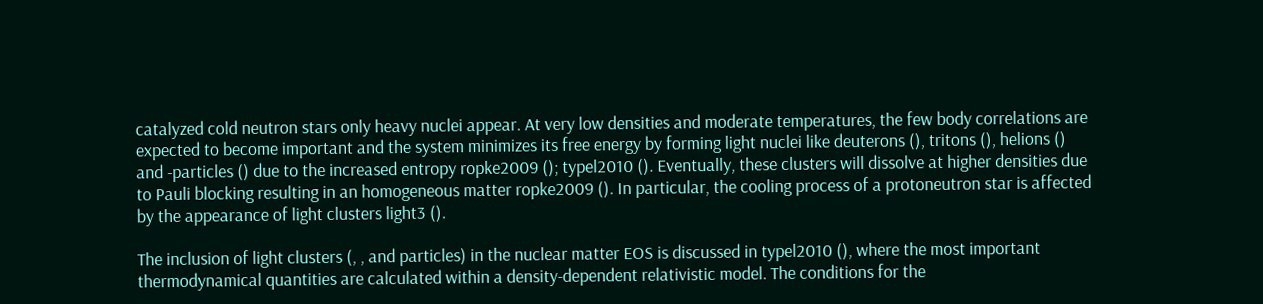catalyzed cold neutron stars only heavy nuclei appear. At very low densities and moderate temperatures, the few body correlations are expected to become important and the system minimizes its free energy by forming light nuclei like deuterons (), tritons (), helions () and -particles () due to the increased entropy ropke2009 (); typel2010 (). Eventually, these clusters will dissolve at higher densities due to Pauli blocking resulting in an homogeneous matter ropke2009 (). In particular, the cooling process of a protoneutron star is affected by the appearance of light clusters light3 ().

The inclusion of light clusters (, , and particles) in the nuclear matter EOS is discussed in typel2010 (), where the most important thermodynamical quantities are calculated within a density-dependent relativistic model. The conditions for the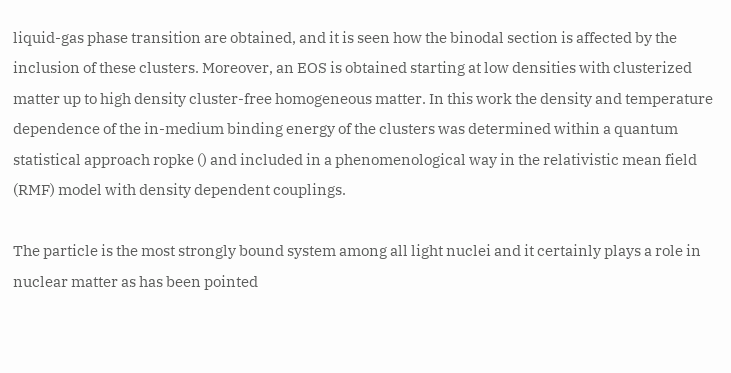liquid-gas phase transition are obtained, and it is seen how the binodal section is affected by the inclusion of these clusters. Moreover, an EOS is obtained starting at low densities with clusterized matter up to high density cluster-free homogeneous matter. In this work the density and temperature dependence of the in-medium binding energy of the clusters was determined within a quantum statistical approach ropke () and included in a phenomenological way in the relativistic mean field (RMF) model with density dependent couplings.

The particle is the most strongly bound system among all light nuclei and it certainly plays a role in nuclear matter as has been pointed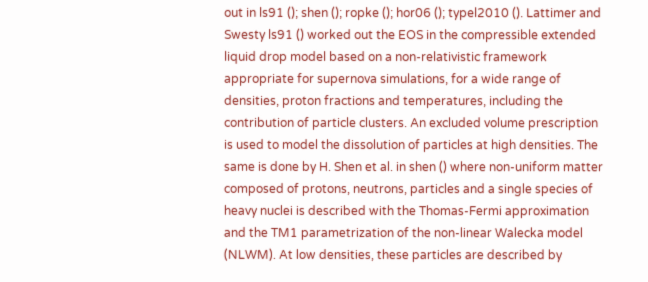out in ls91 (); shen (); ropke (); hor06 (); typel2010 (). Lattimer and Swesty ls91 () worked out the EOS in the compressible extended liquid drop model based on a non-relativistic framework appropriate for supernova simulations, for a wide range of densities, proton fractions and temperatures, including the contribution of particle clusters. An excluded volume prescription is used to model the dissolution of particles at high densities. The same is done by H. Shen et al. in shen () where non-uniform matter composed of protons, neutrons, particles and a single species of heavy nuclei is described with the Thomas-Fermi approximation and the TM1 parametrization of the non-linear Walecka model (NLWM). At low densities, these particles are described by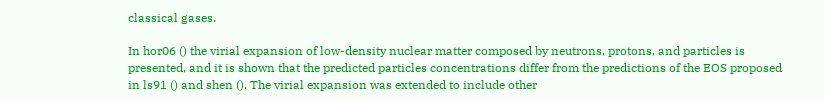classical gases.

In hor06 () the virial expansion of low-density nuclear matter composed by neutrons, protons, and particles is presented, and it is shown that the predicted particles concentrations differ from the predictions of the EOS proposed in ls91 () and shen (). The virial expansion was extended to include other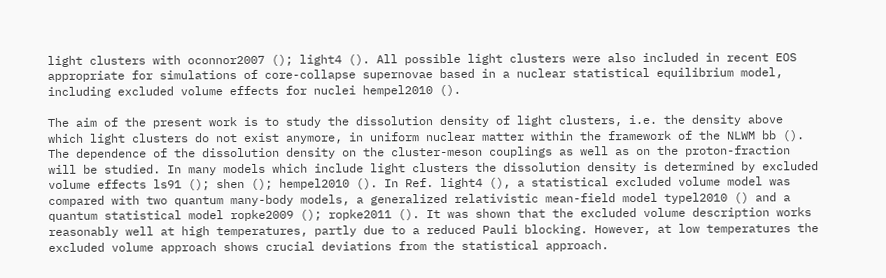light clusters with oconnor2007 (); light4 (). All possible light clusters were also included in recent EOS appropriate for simulations of core-collapse supernovae based in a nuclear statistical equilibrium model, including excluded volume effects for nuclei hempel2010 ().

The aim of the present work is to study the dissolution density of light clusters, i.e. the density above which light clusters do not exist anymore, in uniform nuclear matter within the framework of the NLWM bb (). The dependence of the dissolution density on the cluster-meson couplings as well as on the proton-fraction will be studied. In many models which include light clusters the dissolution density is determined by excluded volume effects ls91 (); shen (); hempel2010 (). In Ref. light4 (), a statistical excluded volume model was compared with two quantum many-body models, a generalized relativistic mean-field model typel2010 () and a quantum statistical model ropke2009 (); ropke2011 (). It was shown that the excluded volume description works reasonably well at high temperatures, partly due to a reduced Pauli blocking. However, at low temperatures the excluded volume approach shows crucial deviations from the statistical approach.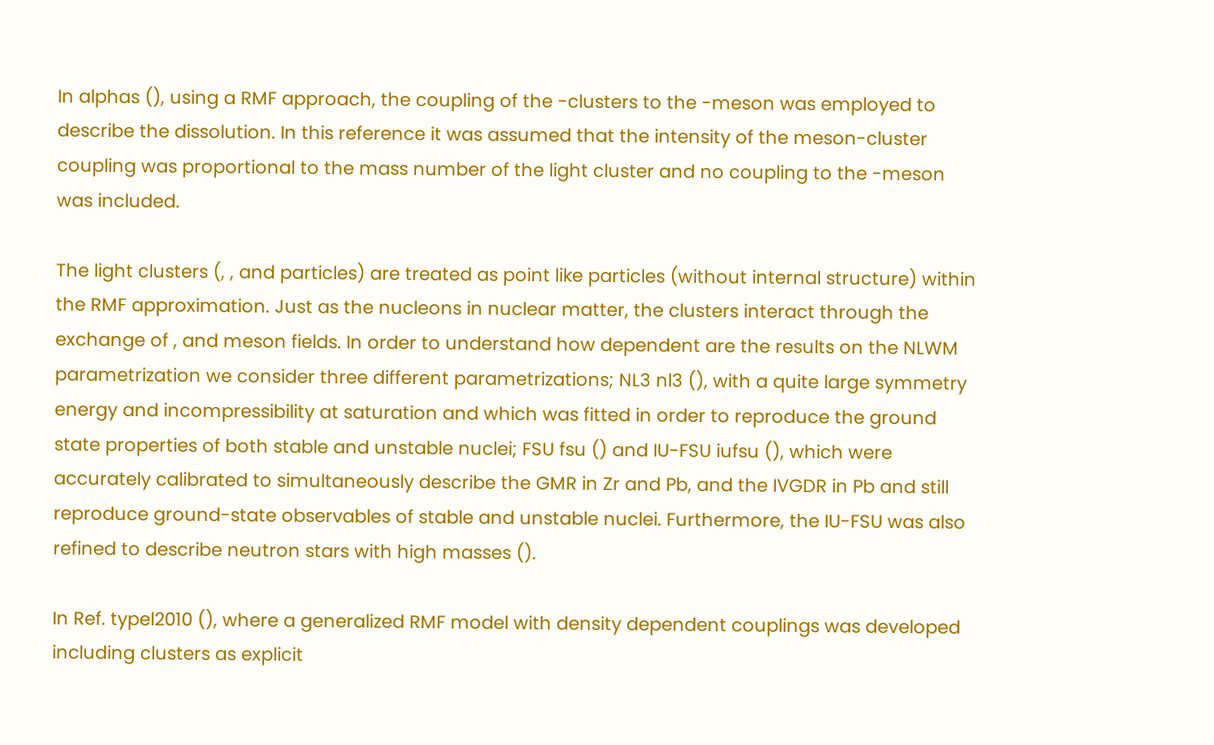In alphas (), using a RMF approach, the coupling of the -clusters to the -meson was employed to describe the dissolution. In this reference it was assumed that the intensity of the meson-cluster coupling was proportional to the mass number of the light cluster and no coupling to the -meson was included.

The light clusters (, , and particles) are treated as point like particles (without internal structure) within the RMF approximation. Just as the nucleons in nuclear matter, the clusters interact through the exchange of , and meson fields. In order to understand how dependent are the results on the NLWM parametrization we consider three different parametrizations; NL3 nl3 (), with a quite large symmetry energy and incompressibility at saturation and which was fitted in order to reproduce the ground state properties of both stable and unstable nuclei; FSU fsu () and IU-FSU iufsu (), which were accurately calibrated to simultaneously describe the GMR in Zr and Pb, and the IVGDR in Pb and still reproduce ground-state observables of stable and unstable nuclei. Furthermore, the IU-FSU was also refined to describe neutron stars with high masses ().

In Ref. typel2010 (), where a generalized RMF model with density dependent couplings was developed including clusters as explicit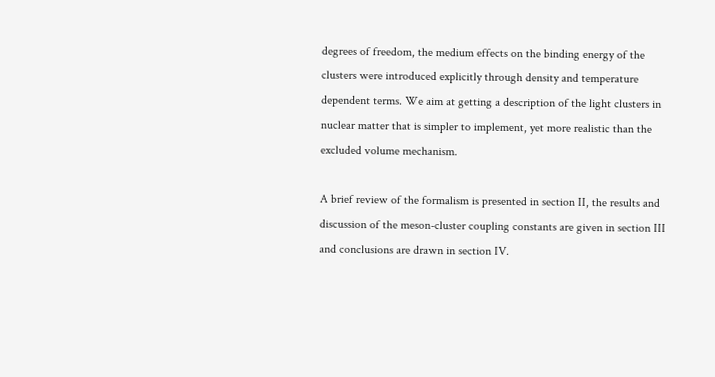degrees of freedom, the medium effects on the binding energy of the clusters were introduced explicitly through density and temperature dependent terms. We aim at getting a description of the light clusters in nuclear matter that is simpler to implement, yet more realistic than the excluded volume mechanism.

A brief review of the formalism is presented in section II, the results and discussion of the meson-cluster coupling constants are given in section III and conclusions are drawn in section IV.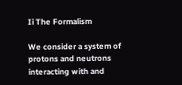Ii The Formalism

We consider a system of protons and neutrons interacting with and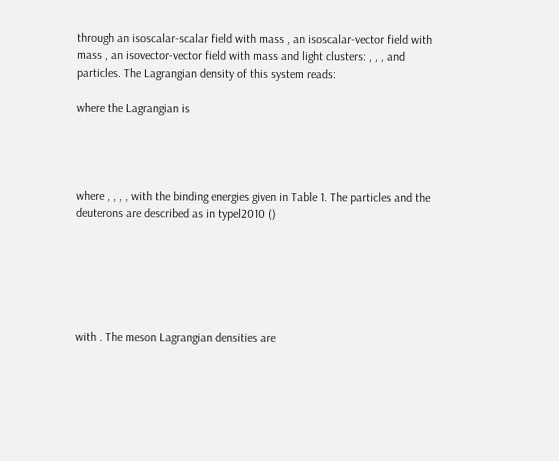through an isoscalar-scalar field with mass , an isoscalar-vector field with mass , an isovector-vector field with mass and light clusters: , , , and particles. The Lagrangian density of this system reads:

where the Lagrangian is




where , , , , with the binding energies given in Table 1. The particles and the deuterons are described as in typel2010 ()






with . The meson Lagrangian densities are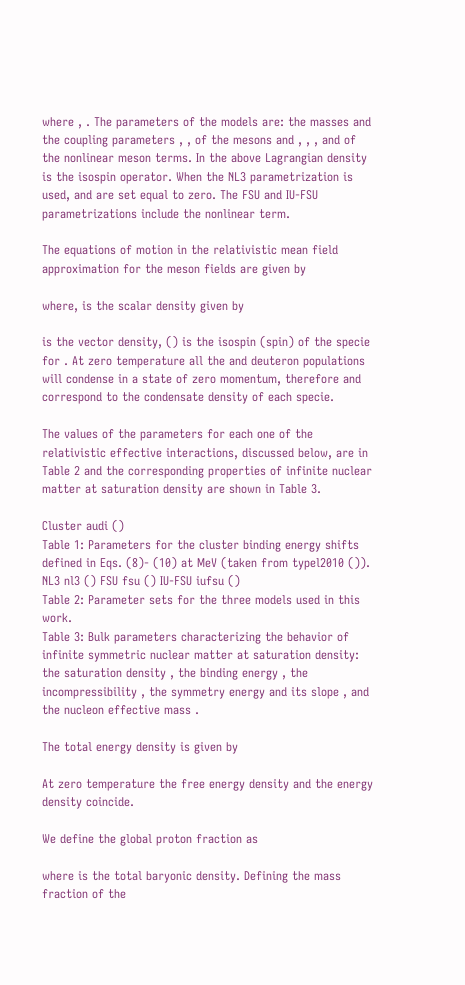where , . The parameters of the models are: the masses and the coupling parameters , , of the mesons and , , , and of the nonlinear meson terms. In the above Lagrangian density is the isospin operator. When the NL3 parametrization is used, and are set equal to zero. The FSU and IU-FSU parametrizations include the nonlinear term.

The equations of motion in the relativistic mean field approximation for the meson fields are given by

where, is the scalar density given by

is the vector density, () is the isospin (spin) of the specie for . At zero temperature all the and deuteron populations will condense in a state of zero momentum, therefore and correspond to the condensate density of each specie.

The values of the parameters for each one of the relativistic effective interactions, discussed below, are in Table 2 and the corresponding properties of infinite nuclear matter at saturation density are shown in Table 3.

Cluster audi ()
Table 1: Parameters for the cluster binding energy shifts defined in Eqs. (8)- (10) at MeV (taken from typel2010 ()).
NL3 nl3 () FSU fsu () IU-FSU iufsu ()
Table 2: Parameter sets for the three models used in this work.
Table 3: Bulk parameters characterizing the behavior of infinite symmetric nuclear matter at saturation density: the saturation density , the binding energy , the incompressibility , the symmetry energy and its slope , and the nucleon effective mass .

The total energy density is given by

At zero temperature the free energy density and the energy density coincide.

We define the global proton fraction as

where is the total baryonic density. Defining the mass fraction of the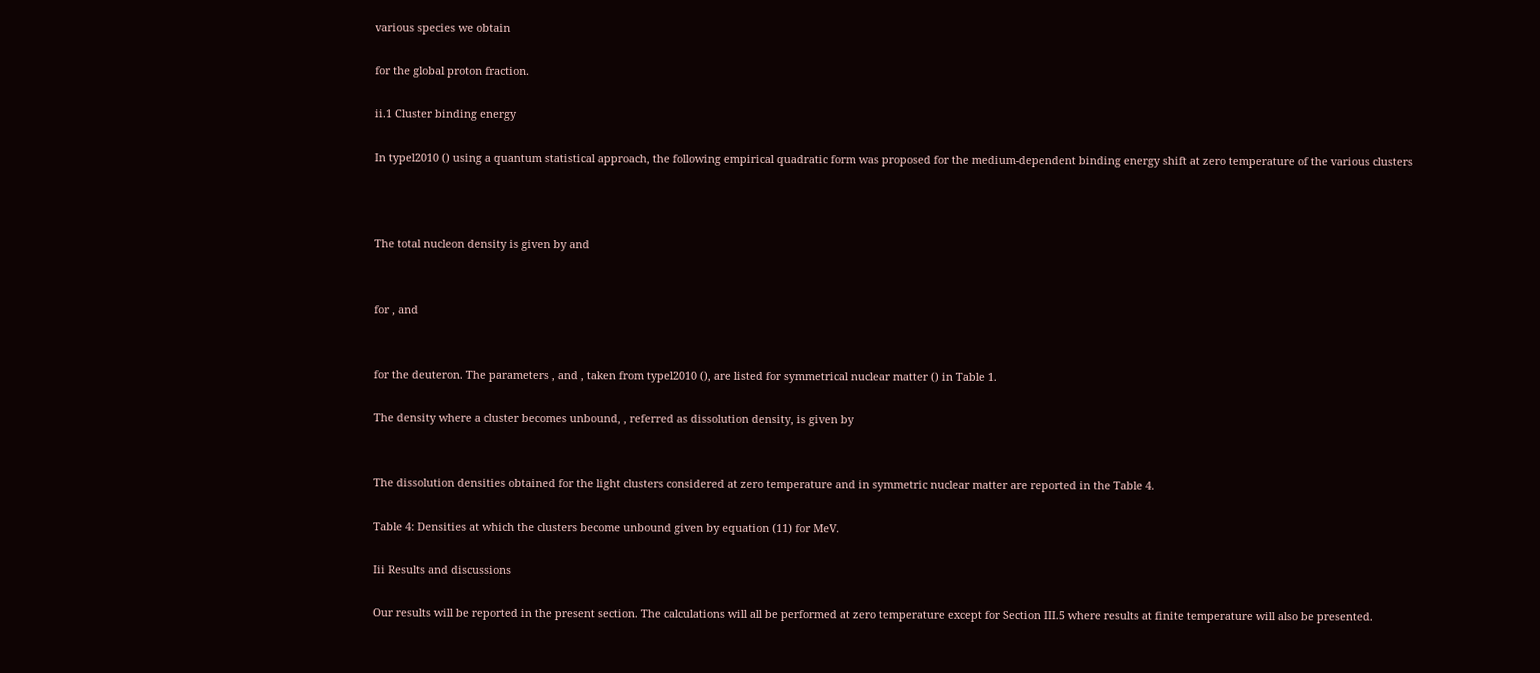various species we obtain

for the global proton fraction.

ii.1 Cluster binding energy

In typel2010 () using a quantum statistical approach, the following empirical quadratic form was proposed for the medium-dependent binding energy shift at zero temperature of the various clusters



The total nucleon density is given by and


for , and


for the deuteron. The parameters , and , taken from typel2010 (), are listed for symmetrical nuclear matter () in Table 1.

The density where a cluster becomes unbound, , referred as dissolution density, is given by


The dissolution densities obtained for the light clusters considered at zero temperature and in symmetric nuclear matter are reported in the Table 4.

Table 4: Densities at which the clusters become unbound given by equation (11) for MeV.

Iii Results and discussions

Our results will be reported in the present section. The calculations will all be performed at zero temperature except for Section III.5 where results at finite temperature will also be presented.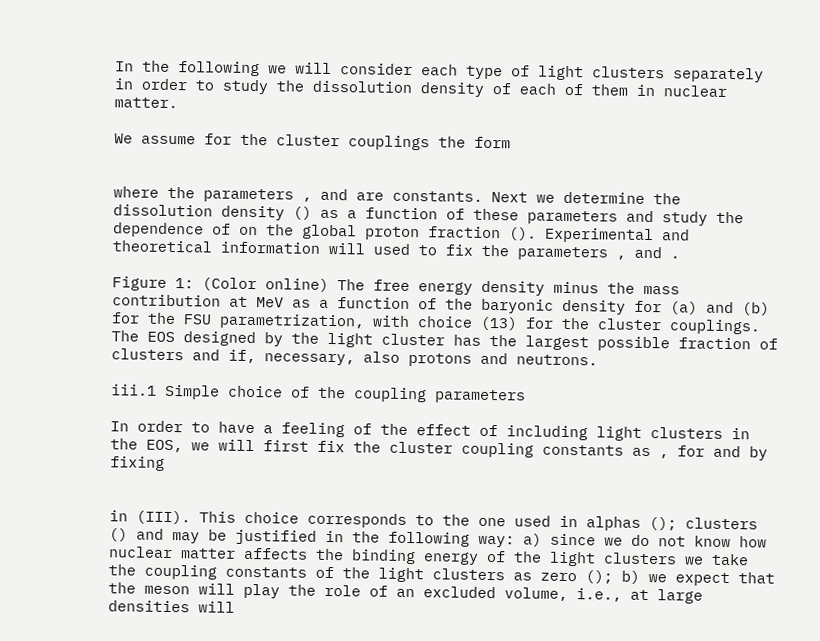In the following we will consider each type of light clusters separately in order to study the dissolution density of each of them in nuclear matter.

We assume for the cluster couplings the form


where the parameters , and are constants. Next we determine the dissolution density () as a function of these parameters and study the dependence of on the global proton fraction (). Experimental and theoretical information will used to fix the parameters , and .

Figure 1: (Color online) The free energy density minus the mass contribution at MeV as a function of the baryonic density for (a) and (b) for the FSU parametrization, with choice (13) for the cluster couplings. The EOS designed by the light cluster has the largest possible fraction of clusters and if, necessary, also protons and neutrons.

iii.1 Simple choice of the coupling parameters

In order to have a feeling of the effect of including light clusters in the EOS, we will first fix the cluster coupling constants as , for and by fixing


in (III). This choice corresponds to the one used in alphas (); clusters () and may be justified in the following way: a) since we do not know how nuclear matter affects the binding energy of the light clusters we take the coupling constants of the light clusters as zero (); b) we expect that the meson will play the role of an excluded volume, i.e., at large densities will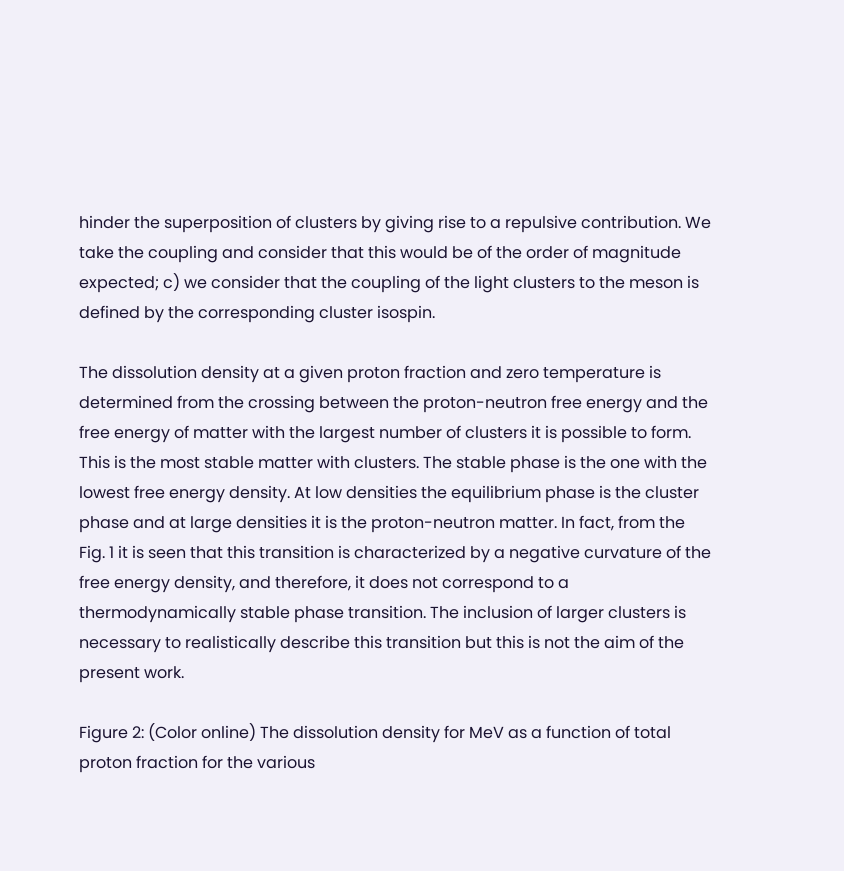hinder the superposition of clusters by giving rise to a repulsive contribution. We take the coupling and consider that this would be of the order of magnitude expected; c) we consider that the coupling of the light clusters to the meson is defined by the corresponding cluster isospin.

The dissolution density at a given proton fraction and zero temperature is determined from the crossing between the proton-neutron free energy and the free energy of matter with the largest number of clusters it is possible to form. This is the most stable matter with clusters. The stable phase is the one with the lowest free energy density. At low densities the equilibrium phase is the cluster phase and at large densities it is the proton-neutron matter. In fact, from the Fig. 1 it is seen that this transition is characterized by a negative curvature of the free energy density, and therefore, it does not correspond to a thermodynamically stable phase transition. The inclusion of larger clusters is necessary to realistically describe this transition but this is not the aim of the present work.

Figure 2: (Color online) The dissolution density for MeV as a function of total proton fraction for the various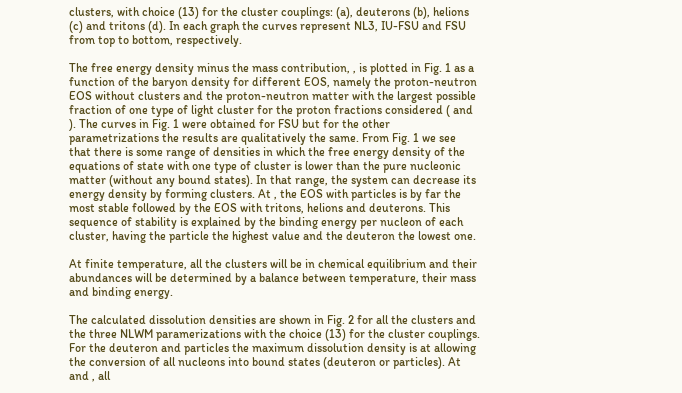clusters, with choice (13) for the cluster couplings: (a), deuterons (b), helions (c) and tritons (d). In each graph the curves represent NL3, IU-FSU and FSU from top to bottom, respectively.

The free energy density minus the mass contribution, , is plotted in Fig. 1 as a function of the baryon density for different EOS, namely the proton-neutron EOS without clusters and the proton-neutron matter with the largest possible fraction of one type of light cluster for the proton fractions considered ( and ). The curves in Fig. 1 were obtained for FSU but for the other parametrizations the results are qualitatively the same. From Fig. 1 we see that there is some range of densities in which the free energy density of the equations of state with one type of cluster is lower than the pure nucleonic matter (without any bound states). In that range, the system can decrease its energy density by forming clusters. At , the EOS with particles is by far the most stable followed by the EOS with tritons, helions and deuterons. This sequence of stability is explained by the binding energy per nucleon of each cluster, having the particle the highest value and the deuteron the lowest one.

At finite temperature, all the clusters will be in chemical equilibrium and their abundances will be determined by a balance between temperature, their mass and binding energy.

The calculated dissolution densities are shown in Fig. 2 for all the clusters and the three NLWM paramerizations with the choice (13) for the cluster couplings. For the deuteron and particles the maximum dissolution density is at allowing the conversion of all nucleons into bound states (deuteron or particles). At and , all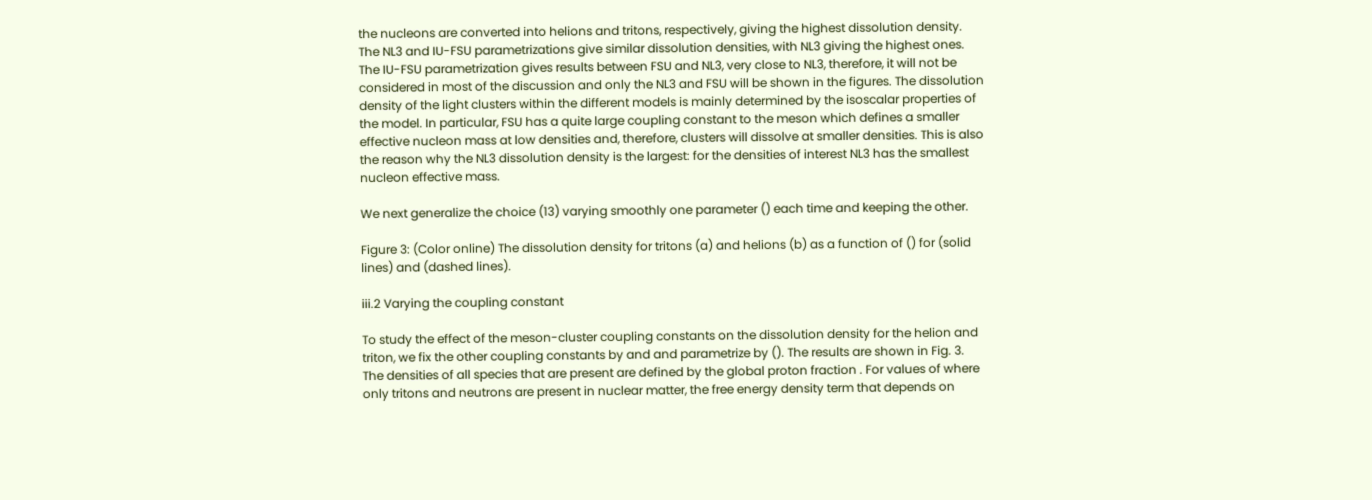the nucleons are converted into helions and tritons, respectively, giving the highest dissolution density. The NL3 and IU-FSU parametrizations give similar dissolution densities, with NL3 giving the highest ones. The IU-FSU parametrization gives results between FSU and NL3, very close to NL3, therefore, it will not be considered in most of the discussion and only the NL3 and FSU will be shown in the figures. The dissolution density of the light clusters within the different models is mainly determined by the isoscalar properties of the model. In particular, FSU has a quite large coupling constant to the meson which defines a smaller effective nucleon mass at low densities and, therefore, clusters will dissolve at smaller densities. This is also the reason why the NL3 dissolution density is the largest: for the densities of interest NL3 has the smallest nucleon effective mass.

We next generalize the choice (13) varying smoothly one parameter () each time and keeping the other.

Figure 3: (Color online) The dissolution density for tritons (a) and helions (b) as a function of () for (solid lines) and (dashed lines).

iii.2 Varying the coupling constant

To study the effect of the meson-cluster coupling constants on the dissolution density for the helion and triton, we fix the other coupling constants by and and parametrize by (). The results are shown in Fig. 3.
The densities of all species that are present are defined by the global proton fraction . For values of where only tritons and neutrons are present in nuclear matter, the free energy density term that depends on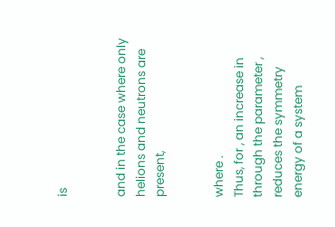is


and in the case where only helions and neutrons are present,


where .
Thus, for , an increase in through the parameter , reduces the symmetry energy of a system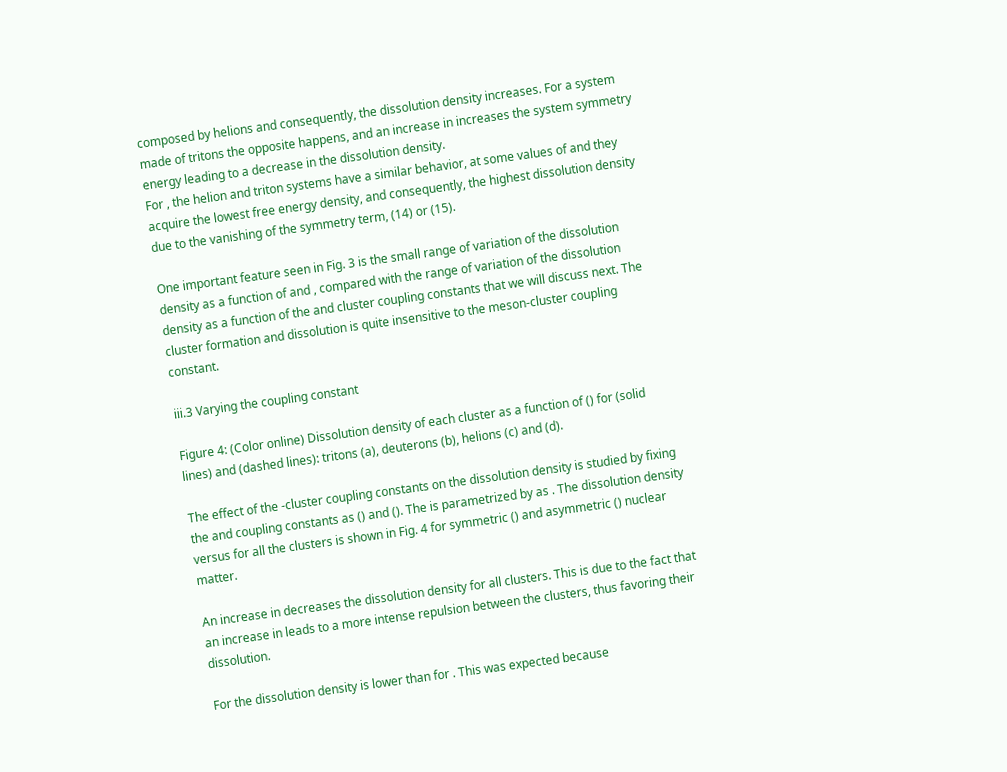composed by helions and consequently, the dissolution density increases. For a system made of tritons the opposite happens, and an increase in increases the system symmetry energy leading to a decrease in the dissolution density.
For , the helion and triton systems have a similar behavior, at some values of and they acquire the lowest free energy density, and consequently, the highest dissolution density due to the vanishing of the symmetry term, (14) or (15).

One important feature seen in Fig. 3 is the small range of variation of the dissolution density as a function of and , compared with the range of variation of the dissolution density as a function of the and cluster coupling constants that we will discuss next. The cluster formation and dissolution is quite insensitive to the meson-cluster coupling constant.

iii.3 Varying the coupling constant

Figure 4: (Color online) Dissolution density of each cluster as a function of () for (solid lines) and (dashed lines): tritons (a), deuterons (b), helions (c) and (d).

The effect of the -cluster coupling constants on the dissolution density is studied by fixing the and coupling constants as () and (). The is parametrized by as . The dissolution density versus for all the clusters is shown in Fig. 4 for symmetric () and asymmetric () nuclear matter.

An increase in decreases the dissolution density for all clusters. This is due to the fact that an increase in leads to a more intense repulsion between the clusters, thus favoring their dissolution.

For the dissolution density is lower than for . This was expected because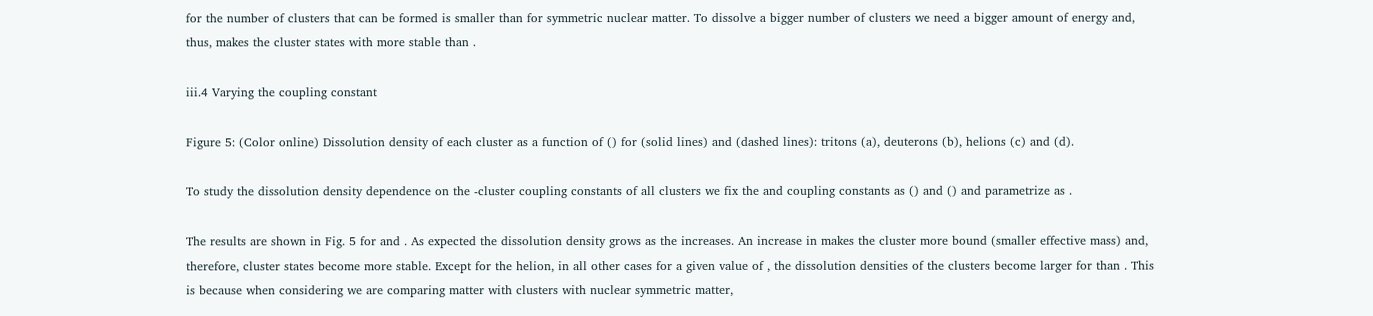for the number of clusters that can be formed is smaller than for symmetric nuclear matter. To dissolve a bigger number of clusters we need a bigger amount of energy and, thus, makes the cluster states with more stable than .

iii.4 Varying the coupling constant

Figure 5: (Color online) Dissolution density of each cluster as a function of () for (solid lines) and (dashed lines): tritons (a), deuterons (b), helions (c) and (d).

To study the dissolution density dependence on the -cluster coupling constants of all clusters we fix the and coupling constants as () and () and parametrize as .

The results are shown in Fig. 5 for and . As expected the dissolution density grows as the increases. An increase in makes the cluster more bound (smaller effective mass) and, therefore, cluster states become more stable. Except for the helion, in all other cases for a given value of , the dissolution densities of the clusters become larger for than . This is because when considering we are comparing matter with clusters with nuclear symmetric matter,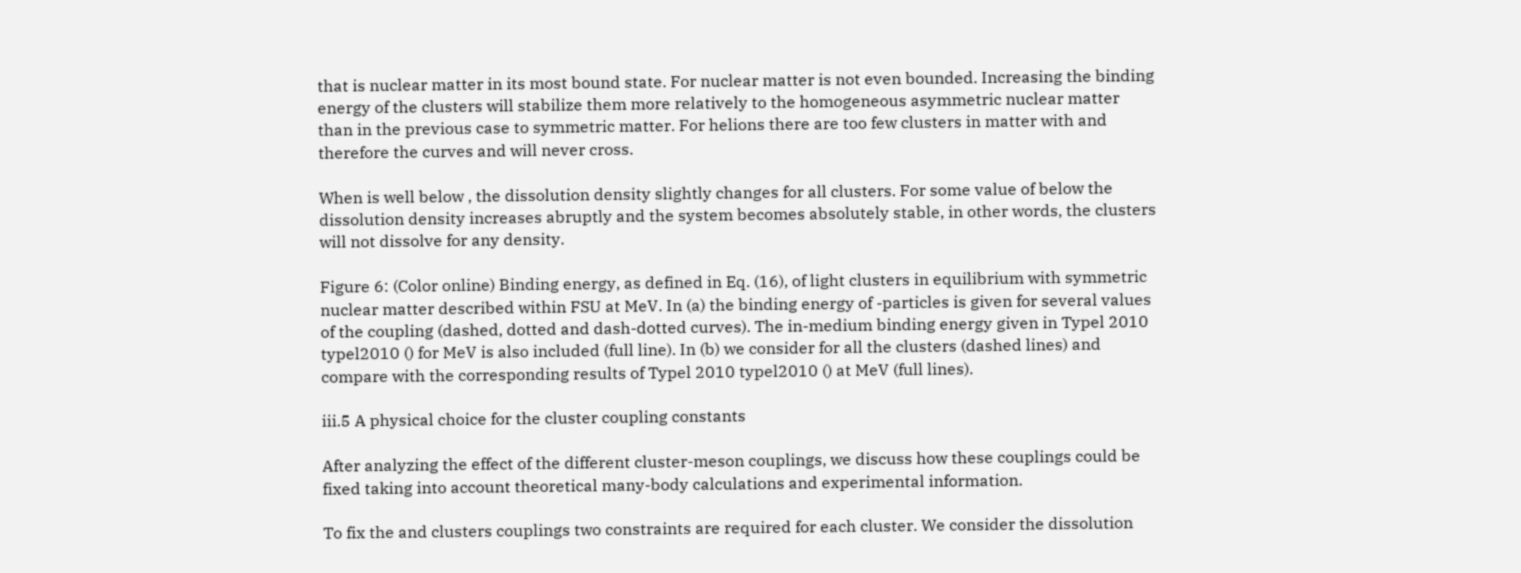that is nuclear matter in its most bound state. For nuclear matter is not even bounded. Increasing the binding energy of the clusters will stabilize them more relatively to the homogeneous asymmetric nuclear matter than in the previous case to symmetric matter. For helions there are too few clusters in matter with and therefore the curves and will never cross.

When is well below , the dissolution density slightly changes for all clusters. For some value of below the dissolution density increases abruptly and the system becomes absolutely stable, in other words, the clusters will not dissolve for any density.

Figure 6: (Color online) Binding energy, as defined in Eq. (16), of light clusters in equilibrium with symmetric nuclear matter described within FSU at MeV. In (a) the binding energy of -particles is given for several values of the coupling (dashed, dotted and dash-dotted curves). The in-medium binding energy given in Typel 2010 typel2010 () for MeV is also included (full line). In (b) we consider for all the clusters (dashed lines) and compare with the corresponding results of Typel 2010 typel2010 () at MeV (full lines).

iii.5 A physical choice for the cluster coupling constants

After analyzing the effect of the different cluster-meson couplings, we discuss how these couplings could be fixed taking into account theoretical many-body calculations and experimental information.

To fix the and clusters couplings two constraints are required for each cluster. We consider the dissolution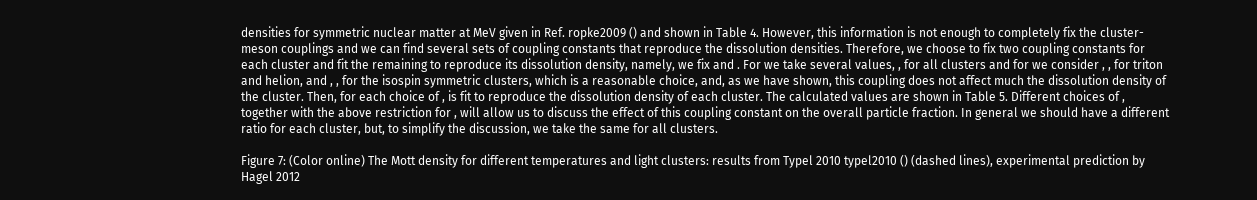densities for symmetric nuclear matter at MeV given in Ref. ropke2009 () and shown in Table 4. However, this information is not enough to completely fix the cluster-meson couplings and we can find several sets of coupling constants that reproduce the dissolution densities. Therefore, we choose to fix two coupling constants for each cluster and fit the remaining to reproduce its dissolution density, namely, we fix and . For we take several values, , for all clusters and for we consider , , for triton and helion, and , , for the isospin symmetric clusters, which is a reasonable choice, and, as we have shown, this coupling does not affect much the dissolution density of the cluster. Then, for each choice of , is fit to reproduce the dissolution density of each cluster. The calculated values are shown in Table 5. Different choices of , together with the above restriction for , will allow us to discuss the effect of this coupling constant on the overall particle fraction. In general we should have a different ratio for each cluster, but, to simplify the discussion, we take the same for all clusters.

Figure 7: (Color online) The Mott density for different temperatures and light clusters: results from Typel 2010 typel2010 () (dashed lines), experimental prediction by Hagel 2012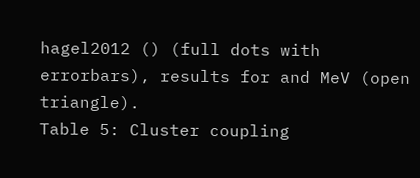hagel2012 () (full dots with errorbars), results for and MeV (open triangle).
Table 5: Cluster coupling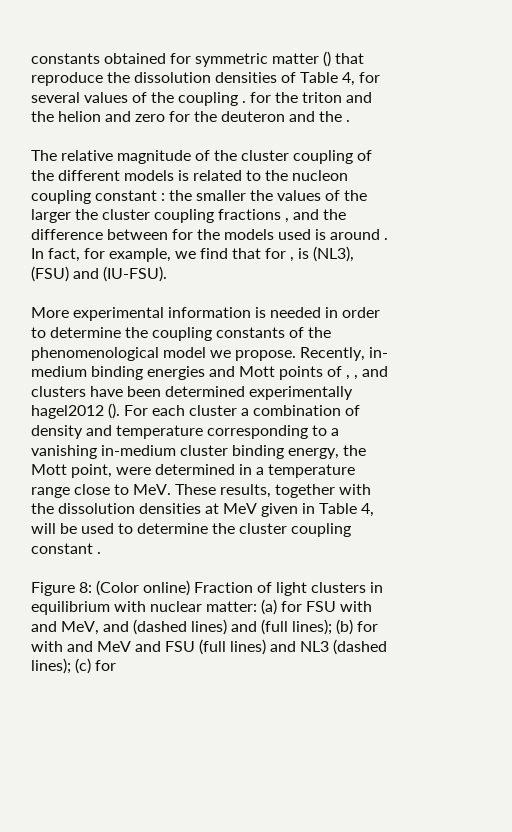constants obtained for symmetric matter () that reproduce the dissolution densities of Table 4, for several values of the coupling . for the triton and the helion and zero for the deuteron and the .

The relative magnitude of the cluster coupling of the different models is related to the nucleon coupling constant : the smaller the values of the larger the cluster coupling fractions , and the difference between for the models used is around . In fact, for example, we find that for , is (NL3), (FSU) and (IU-FSU).

More experimental information is needed in order to determine the coupling constants of the phenomenological model we propose. Recently, in-medium binding energies and Mott points of , , and clusters have been determined experimentally hagel2012 (). For each cluster a combination of density and temperature corresponding to a vanishing in-medium cluster binding energy, the Mott point, were determined in a temperature range close to MeV. These results, together with the dissolution densities at MeV given in Table 4, will be used to determine the cluster coupling constant .

Figure 8: (Color online) Fraction of light clusters in equilibrium with nuclear matter: (a) for FSU with and MeV, and (dashed lines) and (full lines); (b) for with and MeV and FSU (full lines) and NL3 (dashed lines); (c) for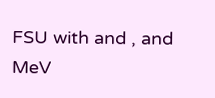FSU with and , and MeV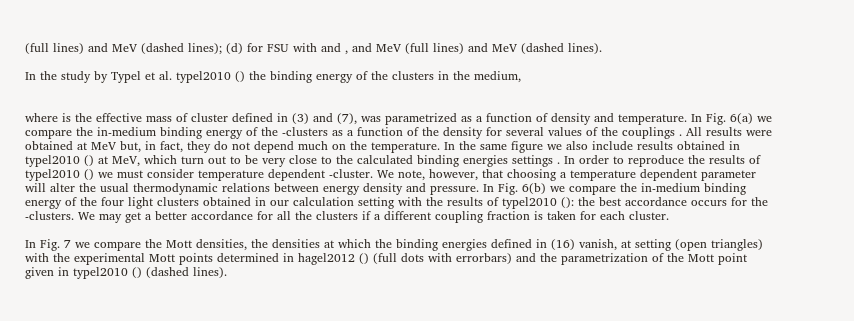(full lines) and MeV (dashed lines); (d) for FSU with and , and MeV (full lines) and MeV (dashed lines).

In the study by Typel et al. typel2010 () the binding energy of the clusters in the medium,


where is the effective mass of cluster defined in (3) and (7), was parametrized as a function of density and temperature. In Fig. 6(a) we compare the in-medium binding energy of the -clusters as a function of the density for several values of the couplings . All results were obtained at MeV but, in fact, they do not depend much on the temperature. In the same figure we also include results obtained in typel2010 () at MeV, which turn out to be very close to the calculated binding energies settings . In order to reproduce the results of typel2010 () we must consider temperature dependent -cluster. We note, however, that choosing a temperature dependent parameter will alter the usual thermodynamic relations between energy density and pressure. In Fig. 6(b) we compare the in-medium binding energy of the four light clusters obtained in our calculation setting with the results of typel2010 (): the best accordance occurs for the -clusters. We may get a better accordance for all the clusters if a different coupling fraction is taken for each cluster.

In Fig. 7 we compare the Mott densities, the densities at which the binding energies defined in (16) vanish, at setting (open triangles) with the experimental Mott points determined in hagel2012 () (full dots with errorbars) and the parametrization of the Mott point given in typel2010 () (dashed lines).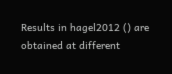Results in hagel2012 () are obtained at different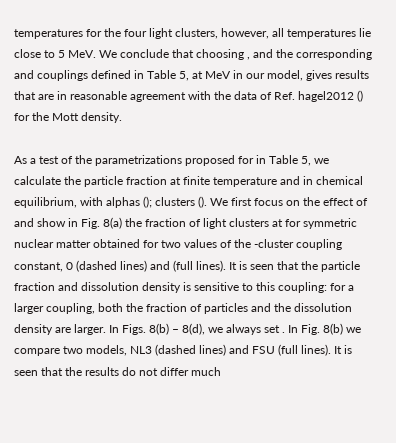temperatures for the four light clusters, however, all temperatures lie close to 5 MeV. We conclude that choosing , and the corresponding and couplings defined in Table 5, at MeV in our model, gives results that are in reasonable agreement with the data of Ref. hagel2012 () for the Mott density.

As a test of the parametrizations proposed for in Table 5, we calculate the particle fraction at finite temperature and in chemical equilibrium, with alphas (); clusters (). We first focus on the effect of and show in Fig. 8(a) the fraction of light clusters at for symmetric nuclear matter obtained for two values of the -cluster coupling constant, 0 (dashed lines) and (full lines). It is seen that the particle fraction and dissolution density is sensitive to this coupling: for a larger coupling, both the fraction of particles and the dissolution density are larger. In Figs. 8(b) – 8(d), we always set . In Fig. 8(b) we compare two models, NL3 (dashed lines) and FSU (full lines). It is seen that the results do not differ much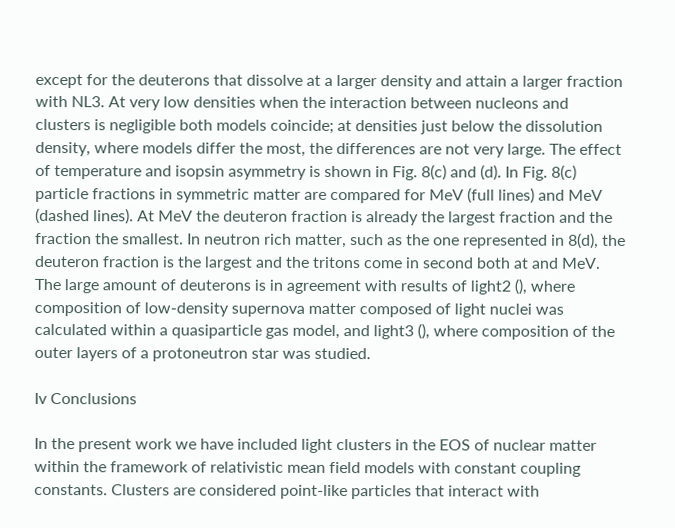except for the deuterons that dissolve at a larger density and attain a larger fraction with NL3. At very low densities when the interaction between nucleons and clusters is negligible both models coincide; at densities just below the dissolution density, where models differ the most, the differences are not very large. The effect of temperature and isopsin asymmetry is shown in Fig. 8(c) and (d). In Fig. 8(c) particle fractions in symmetric matter are compared for MeV (full lines) and MeV (dashed lines). At MeV the deuteron fraction is already the largest fraction and the fraction the smallest. In neutron rich matter, such as the one represented in 8(d), the deuteron fraction is the largest and the tritons come in second both at and MeV. The large amount of deuterons is in agreement with results of light2 (), where composition of low-density supernova matter composed of light nuclei was calculated within a quasiparticle gas model, and light3 (), where composition of the outer layers of a protoneutron star was studied.

Iv Conclusions

In the present work we have included light clusters in the EOS of nuclear matter within the framework of relativistic mean field models with constant coupling constants. Clusters are considered point-like particles that interact with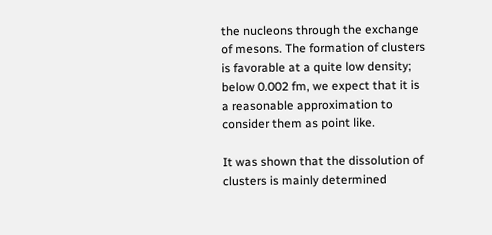the nucleons through the exchange of mesons. The formation of clusters is favorable at a quite low density; below 0.002 fm, we expect that it is a reasonable approximation to consider them as point like.

It was shown that the dissolution of clusters is mainly determined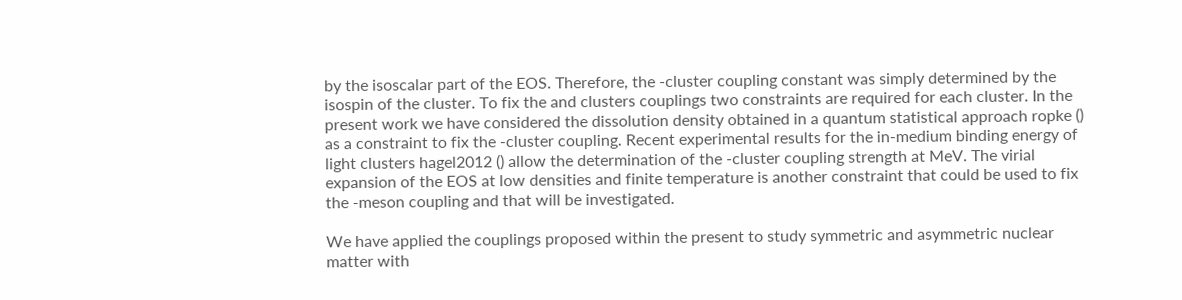by the isoscalar part of the EOS. Therefore, the -cluster coupling constant was simply determined by the isospin of the cluster. To fix the and clusters couplings two constraints are required for each cluster. In the present work we have considered the dissolution density obtained in a quantum statistical approach ropke () as a constraint to fix the -cluster coupling. Recent experimental results for the in-medium binding energy of light clusters hagel2012 () allow the determination of the -cluster coupling strength at MeV. The virial expansion of the EOS at low densities and finite temperature is another constraint that could be used to fix the -meson coupling and that will be investigated.

We have applied the couplings proposed within the present to study symmetric and asymmetric nuclear matter with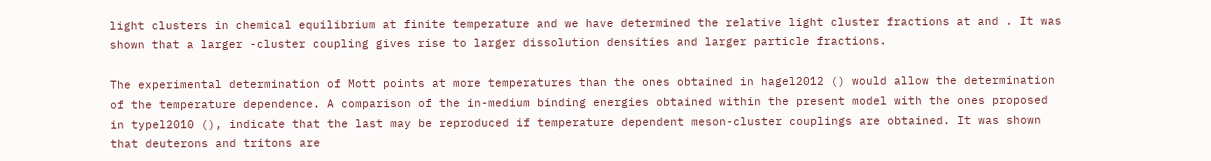light clusters in chemical equilibrium at finite temperature and we have determined the relative light cluster fractions at and . It was shown that a larger -cluster coupling gives rise to larger dissolution densities and larger particle fractions.

The experimental determination of Mott points at more temperatures than the ones obtained in hagel2012 () would allow the determination of the temperature dependence. A comparison of the in-medium binding energies obtained within the present model with the ones proposed in typel2010 (), indicate that the last may be reproduced if temperature dependent meson-cluster couplings are obtained. It was shown that deuterons and tritons are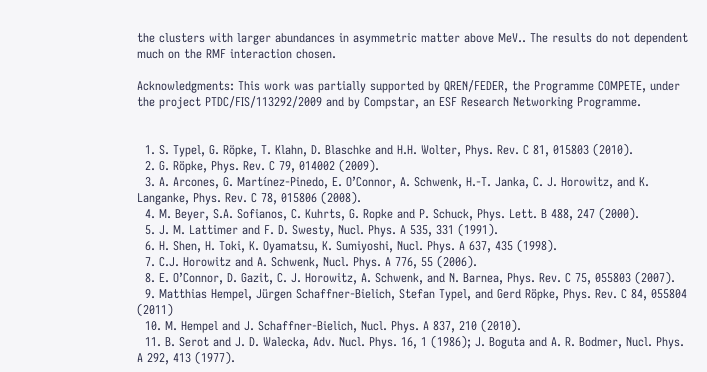the clusters with larger abundances in asymmetric matter above MeV.. The results do not dependent much on the RMF interaction chosen.

Acknowledgments: This work was partially supported by QREN/FEDER, the Programme COMPETE, under the project PTDC/FIS/113292/2009 and by Compstar, an ESF Research Networking Programme.


  1. S. Typel, G. Röpke, T. Klahn, D. Blaschke and H.H. Wolter, Phys. Rev. C 81, 015803 (2010).
  2. G. Röpke, Phys. Rev. C 79, 014002 (2009).
  3. A. Arcones, G. Martínez-Pinedo, E. O’Connor, A. Schwenk, H.-T. Janka, C. J. Horowitz, and K. Langanke, Phys. Rev. C 78, 015806 (2008).
  4. M. Beyer, S.A. Sofianos, C. Kuhrts, G. Ropke and P. Schuck, Phys. Lett. B 488, 247 (2000).
  5. J. M. Lattimer and F. D. Swesty, Nucl. Phys. A 535, 331 (1991).
  6. H. Shen, H. Toki, K. Oyamatsu, K. Sumiyoshi, Nucl. Phys. A 637, 435 (1998).
  7. C.J. Horowitz and A. Schwenk, Nucl. Phys. A 776, 55 (2006).
  8. E. O’Connor, D. Gazit, C. J. Horowitz, A. Schwenk, and N. Barnea, Phys. Rev. C 75, 055803 (2007).
  9. Matthias Hempel, Jürgen Schaffner-Bielich, Stefan Typel, and Gerd Röpke, Phys. Rev. C 84, 055804 (2011)
  10. M. Hempel and J. Schaffner-Bielich, Nucl. Phys. A 837, 210 (2010).
  11. B. Serot and J. D. Walecka, Adv. Nucl. Phys. 16, 1 (1986); J. Boguta and A. R. Bodmer, Nucl. Phys. A 292, 413 (1977).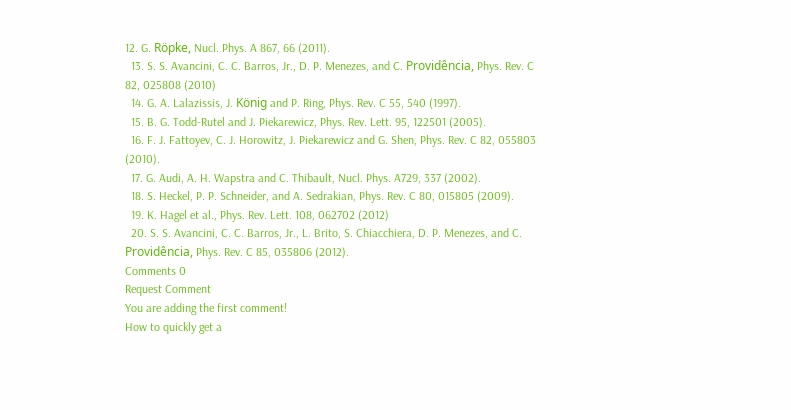12. G. Röpke, Nucl. Phys. A 867, 66 (2011).
  13. S. S. Avancini, C. C. Barros, Jr., D. P. Menezes, and C. Providência, Phys. Rev. C 82, 025808 (2010)
  14. G. A. Lalazissis, J. König and P. Ring, Phys. Rev. C 55, 540 (1997).
  15. B. G. Todd-Rutel and J. Piekarewicz, Phys. Rev. Lett. 95, 122501 (2005).
  16. F. J. Fattoyev, C. J. Horowitz, J. Piekarewicz and G. Shen, Phys. Rev. C 82, 055803 (2010).
  17. G. Audi, A. H. Wapstra and C. Thibault, Nucl. Phys. A729, 337 (2002).
  18. S. Heckel, P. P. Schneider, and A. Sedrakian, Phys. Rev. C 80, 015805 (2009).
  19. K. Hagel et al., Phys. Rev. Lett. 108, 062702 (2012)
  20. S. S. Avancini, C. C. Barros, Jr., L. Brito, S. Chiacchiera, D. P. Menezes, and C. Providência, Phys. Rev. C 85, 035806 (2012).
Comments 0
Request Comment
You are adding the first comment!
How to quickly get a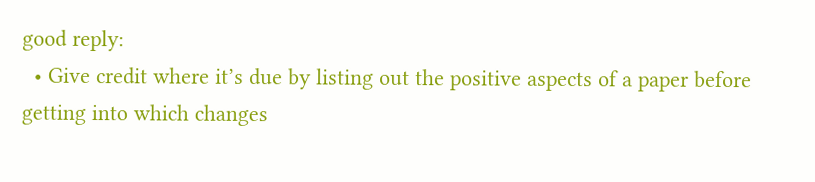good reply:
  • Give credit where it’s due by listing out the positive aspects of a paper before getting into which changes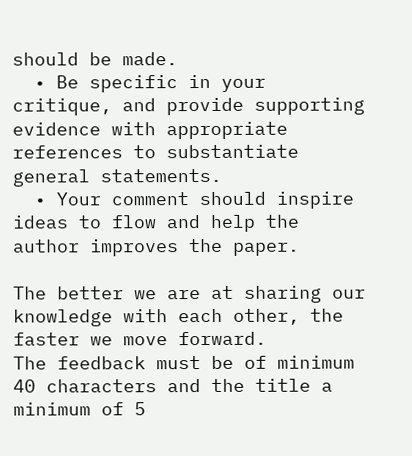should be made.
  • Be specific in your critique, and provide supporting evidence with appropriate references to substantiate general statements.
  • Your comment should inspire ideas to flow and help the author improves the paper.

The better we are at sharing our knowledge with each other, the faster we move forward.
The feedback must be of minimum 40 characters and the title a minimum of 5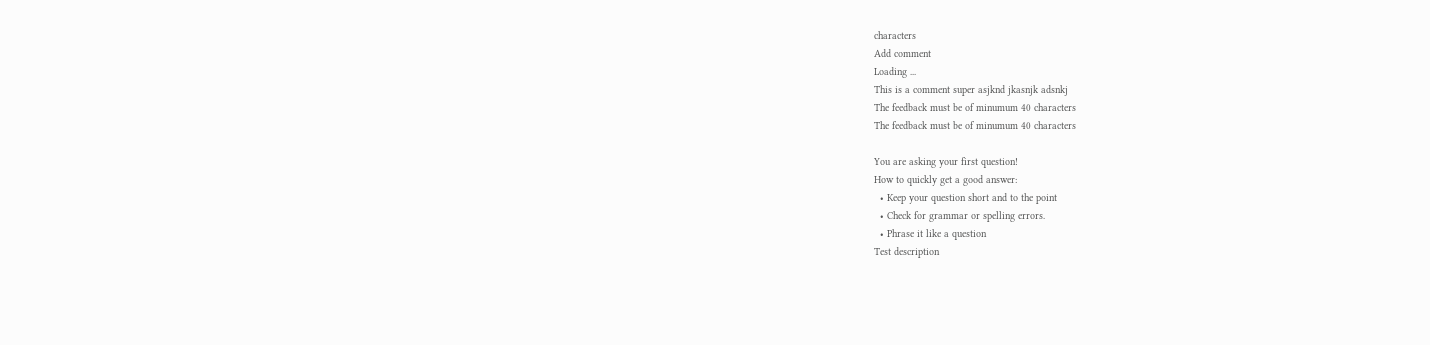characters
Add comment
Loading ...
This is a comment super asjknd jkasnjk adsnkj
The feedback must be of minumum 40 characters
The feedback must be of minumum 40 characters

You are asking your first question!
How to quickly get a good answer:
  • Keep your question short and to the point
  • Check for grammar or spelling errors.
  • Phrase it like a question
Test description